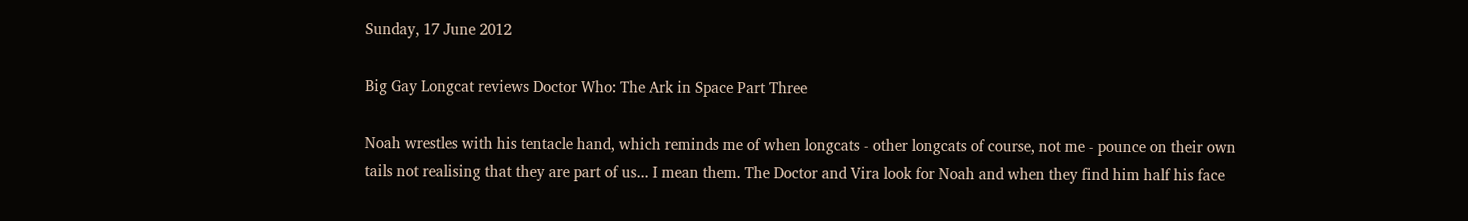Sunday, 17 June 2012

Big Gay Longcat reviews Doctor Who: The Ark in Space Part Three

Noah wrestles with his tentacle hand, which reminds me of when longcats - other longcats of course, not me - pounce on their own tails not realising that they are part of us... I mean them. The Doctor and Vira look for Noah and when they find him half his face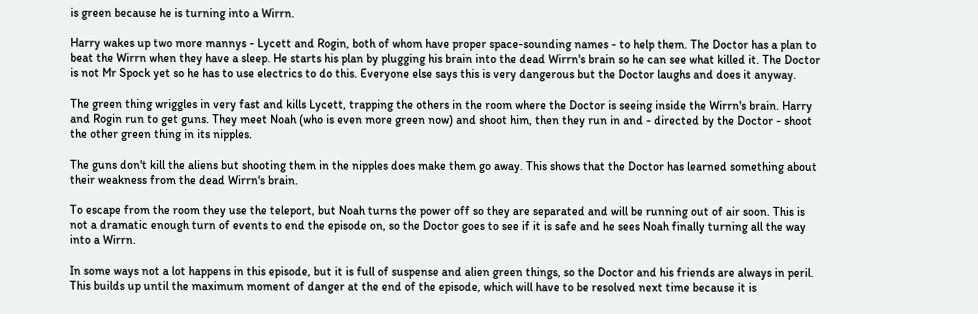is green because he is turning into a Wirrn.

Harry wakes up two more mannys - Lycett and Rogin, both of whom have proper space-sounding names - to help them. The Doctor has a plan to beat the Wirrn when they have a sleep. He starts his plan by plugging his brain into the dead Wirrn's brain so he can see what killed it. The Doctor is not Mr Spock yet so he has to use electrics to do this. Everyone else says this is very dangerous but the Doctor laughs and does it anyway.

The green thing wriggles in very fast and kills Lycett, trapping the others in the room where the Doctor is seeing inside the Wirrn's brain. Harry and Rogin run to get guns. They meet Noah (who is even more green now) and shoot him, then they run in and - directed by the Doctor - shoot the other green thing in its nipples.

The guns don't kill the aliens but shooting them in the nipples does make them go away. This shows that the Doctor has learned something about their weakness from the dead Wirrn's brain.

To escape from the room they use the teleport, but Noah turns the power off so they are separated and will be running out of air soon. This is not a dramatic enough turn of events to end the episode on, so the Doctor goes to see if it is safe and he sees Noah finally turning all the way into a Wirrn.

In some ways not a lot happens in this episode, but it is full of suspense and alien green things, so the Doctor and his friends are always in peril. This builds up until the maximum moment of danger at the end of the episode, which will have to be resolved next time because it is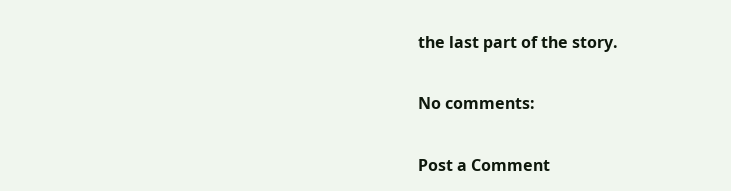the last part of the story.

No comments:

Post a Comment